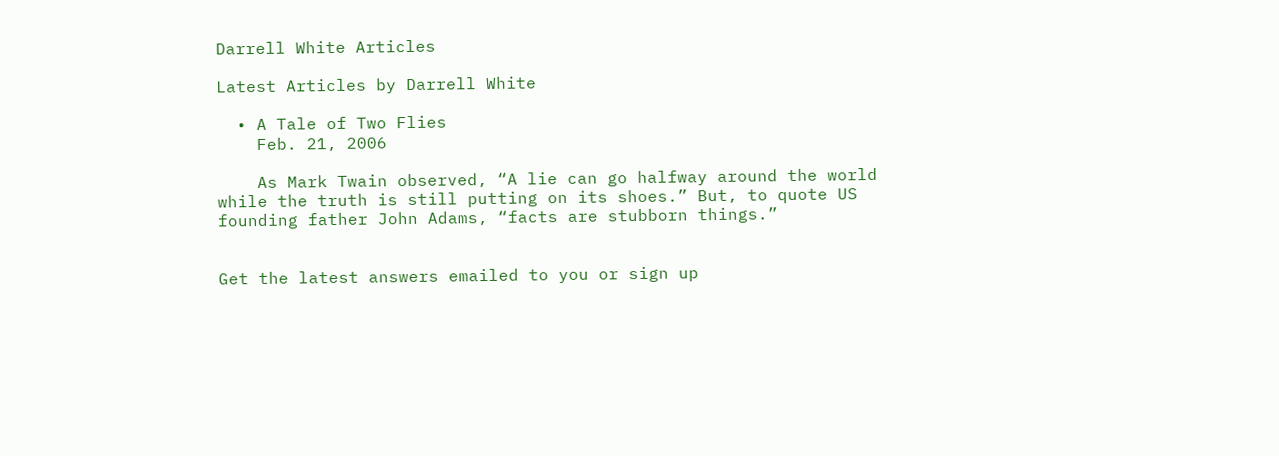Darrell White Articles

Latest Articles by Darrell White

  • A Tale of Two Flies
    Feb. 21, 2006

    As Mark Twain observed, “A lie can go halfway around the world while the truth is still putting on its shoes.” But, to quote US founding father John Adams, “facts are stubborn things.”


Get the latest answers emailed to you or sign up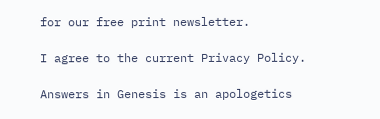for our free print newsletter.

I agree to the current Privacy Policy.

Answers in Genesis is an apologetics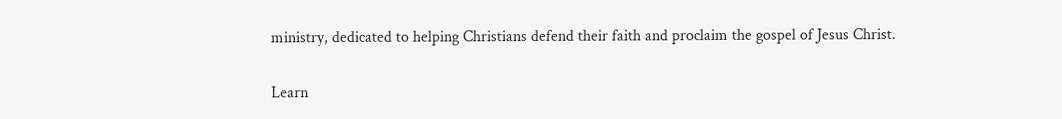ministry, dedicated to helping Christians defend their faith and proclaim the gospel of Jesus Christ.

Learn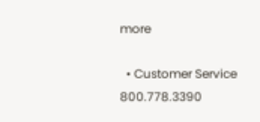more

  • Customer Service 800.778.3390